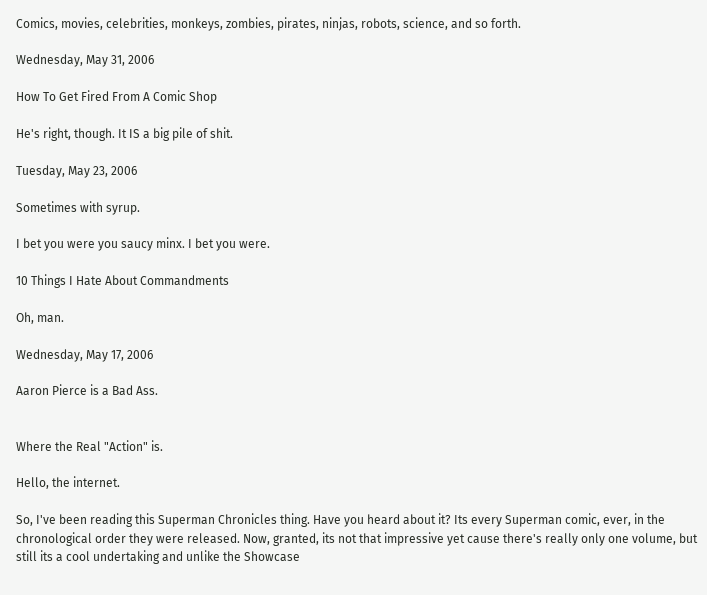Comics, movies, celebrities, monkeys, zombies, pirates, ninjas, robots, science, and so forth.

Wednesday, May 31, 2006

How To Get Fired From A Comic Shop

He's right, though. It IS a big pile of shit.

Tuesday, May 23, 2006

Sometimes with syrup.

I bet you were you saucy minx. I bet you were.

10 Things I Hate About Commandments

Oh, man.

Wednesday, May 17, 2006

Aaron Pierce is a Bad Ass.


Where the Real "Action" is.

Hello, the internet.

So, I've been reading this Superman Chronicles thing. Have you heard about it? Its every Superman comic, ever, in the chronological order they were released. Now, granted, its not that impressive yet cause there's really only one volume, but still its a cool undertaking and unlike the Showcase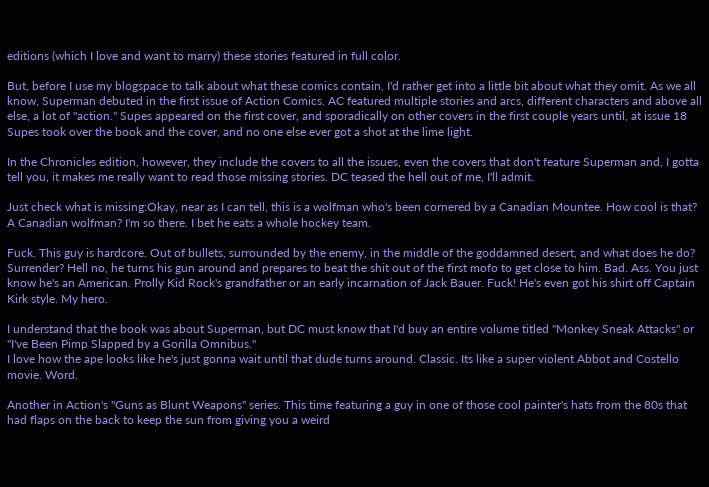editions (which I love and want to marry) these stories featured in full color.

But, before I use my blogspace to talk about what these comics contain, I'd rather get into a little bit about what they omit. As we all know, Superman debuted in the first issue of Action Comics. AC featured multiple stories and arcs, different characters and above all else, a lot of "action." Supes appeared on the first cover, and sporadically on other covers in the first couple years until, at issue 18 Supes took over the book and the cover, and no one else ever got a shot at the lime light.

In the Chronicles edition, however, they include the covers to all the issues, even the covers that don't feature Superman and, I gotta tell you, it makes me really want to read those missing stories. DC teased the hell out of me, I'll admit.

Just check what is missing:Okay, near as I can tell, this is a wolfman who's been cornered by a Canadian Mountee. How cool is that? A Canadian wolfman? I'm so there. I bet he eats a whole hockey team.

Fuck. This guy is hardcore. Out of bullets, surrounded by the enemy, in the middle of the goddamned desert, and what does he do? Surrender? Hell no, he turns his gun around and prepares to beat the shit out of the first mofo to get close to him. Bad. Ass. You just know he's an American. Prolly Kid Rock's grandfather or an early incarnation of Jack Bauer. Fuck! He's even got his shirt off Captain Kirk style. My hero.

I understand that the book was about Superman, but DC must know that I'd buy an entire volume titled "Monkey Sneak Attacks" or "I've Been Pimp Slapped by a Gorilla Omnibus."
I love how the ape looks like he's just gonna wait until that dude turns around. Classic. Its like a super violent Abbot and Costello movie. Word.

Another in Action's "Guns as Blunt Weapons" series. This time featuring a guy in one of those cool painter's hats from the 80s that had flaps on the back to keep the sun from giving you a weird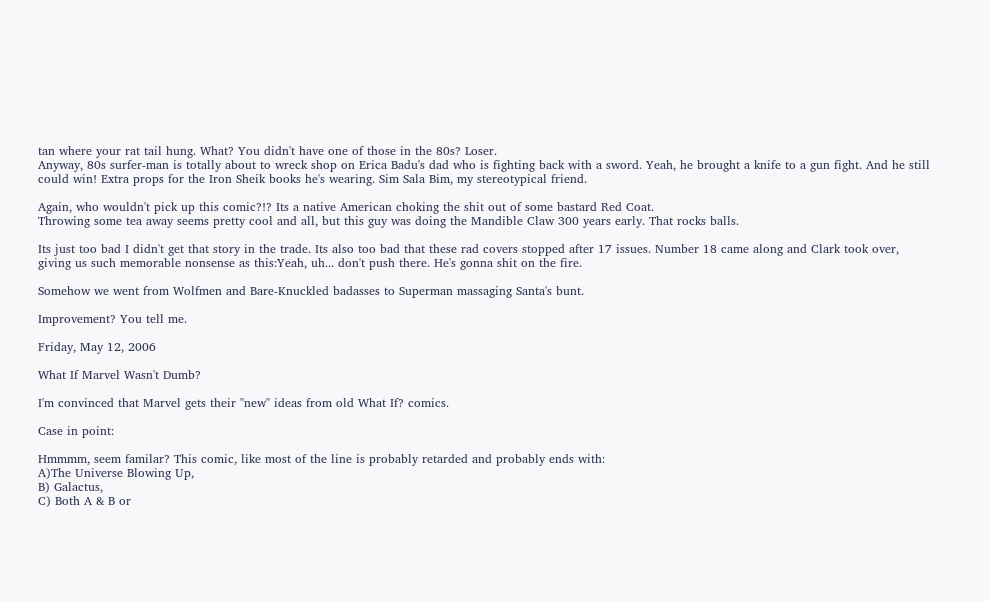tan where your rat tail hung. What? You didn't have one of those in the 80s? Loser.
Anyway, 80s surfer-man is totally about to wreck shop on Erica Badu's dad who is fighting back with a sword. Yeah, he brought a knife to a gun fight. And he still could win! Extra props for the Iron Sheik books he's wearing. Sim Sala Bim, my stereotypical friend.

Again, who wouldn't pick up this comic?!? Its a native American choking the shit out of some bastard Red Coat.
Throwing some tea away seems pretty cool and all, but this guy was doing the Mandible Claw 300 years early. That rocks balls.

Its just too bad I didn't get that story in the trade. Its also too bad that these rad covers stopped after 17 issues. Number 18 came along and Clark took over, giving us such memorable nonsense as this:Yeah, uh... don't push there. He's gonna shit on the fire.

Somehow we went from Wolfmen and Bare-Knuckled badasses to Superman massaging Santa's bunt.

Improvement? You tell me.

Friday, May 12, 2006

What If Marvel Wasn't Dumb?

I'm convinced that Marvel gets their "new" ideas from old What If? comics.

Case in point:

Hmmmm, seem familar? This comic, like most of the line is probably retarded and probably ends with:
A)The Universe Blowing Up,
B) Galactus,
C) Both A & B or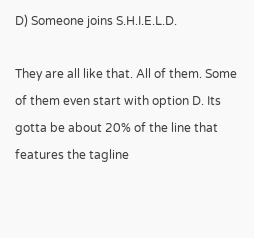D) Someone joins S.H.I.E.L.D.

They are all like that. All of them. Some of them even start with option D. Its gotta be about 20% of the line that features the tagline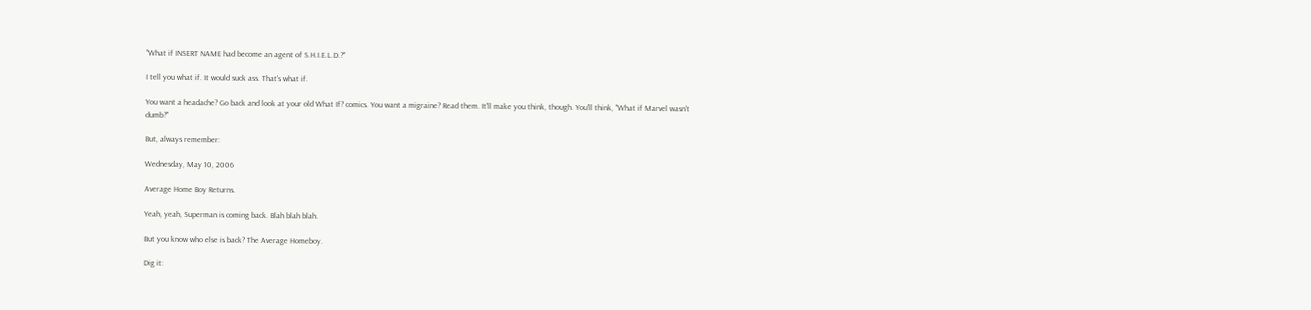"What if INSERT NAME had become an agent of S.H.I.E.L.D.?"

I tell you what if. It would suck ass. That's what if.

You want a headache? Go back and look at your old What If? comics. You want a migraine? Read them. It'll make you think, though. You'll think, "What if Marvel wasn't dumb?"

But, always remember:

Wednesday, May 10, 2006

Average Home Boy Returns.

Yeah, yeah, Superman is coming back. Blah blah blah.

But you know who else is back? The Average Homeboy.

Dig it: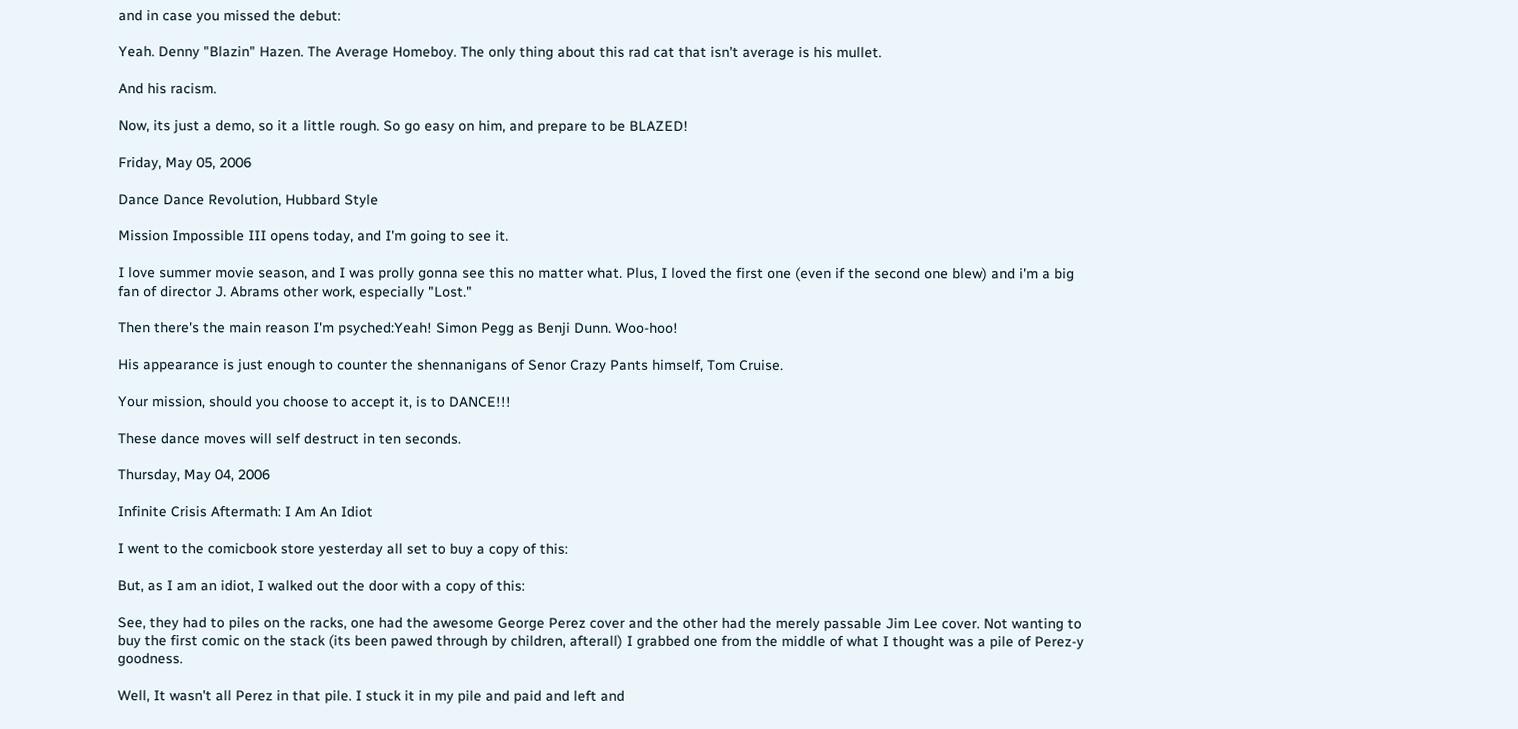and in case you missed the debut:

Yeah. Denny "Blazin" Hazen. The Average Homeboy. The only thing about this rad cat that isn't average is his mullet.

And his racism.

Now, its just a demo, so it a little rough. So go easy on him, and prepare to be BLAZED!

Friday, May 05, 2006

Dance Dance Revolution, Hubbard Style

Mission Impossible III opens today, and I'm going to see it.

I love summer movie season, and I was prolly gonna see this no matter what. Plus, I loved the first one (even if the second one blew) and i'm a big fan of director J. Abrams other work, especially "Lost."

Then there's the main reason I'm psyched:Yeah! Simon Pegg as Benji Dunn. Woo-hoo!

His appearance is just enough to counter the shennanigans of Senor Crazy Pants himself, Tom Cruise.

Your mission, should you choose to accept it, is to DANCE!!!

These dance moves will self destruct in ten seconds.

Thursday, May 04, 2006

Infinite Crisis Aftermath: I Am An Idiot

I went to the comicbook store yesterday all set to buy a copy of this:

But, as I am an idiot, I walked out the door with a copy of this:

See, they had to piles on the racks, one had the awesome George Perez cover and the other had the merely passable Jim Lee cover. Not wanting to buy the first comic on the stack (its been pawed through by children, afterall) I grabbed one from the middle of what I thought was a pile of Perez-y goodness.

Well, It wasn't all Perez in that pile. I stuck it in my pile and paid and left and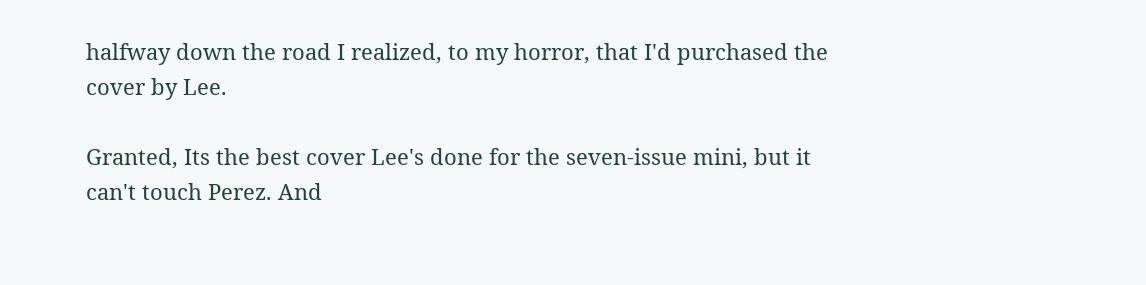halfway down the road I realized, to my horror, that I'd purchased the cover by Lee.

Granted, Its the best cover Lee's done for the seven-issue mini, but it can't touch Perez. And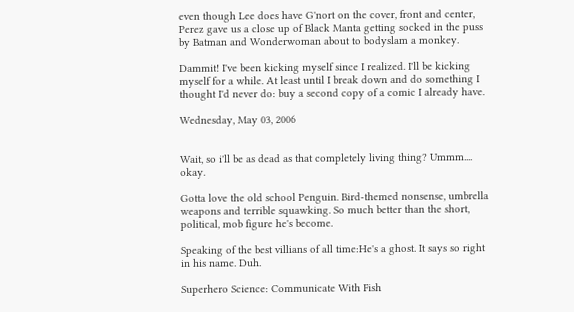even though Lee does have G'nort on the cover, front and center, Perez gave us a close up of Black Manta getting socked in the puss by Batman and Wonderwoman about to bodyslam a monkey.

Dammit! I've been kicking myself since I realized. I'll be kicking myself for a while. At least until I break down and do something I thought I'd never do: buy a second copy of a comic I already have.

Wednesday, May 03, 2006


Wait, so i'll be as dead as that completely living thing? Ummm.... okay.

Gotta love the old school Penguin. Bird-themed nonsense, umbrella weapons and terrible squawking. So much better than the short, political, mob figure he's become.

Speaking of the best villians of all time:He's a ghost. It says so right in his name. Duh.

Superhero Science: Communicate With Fish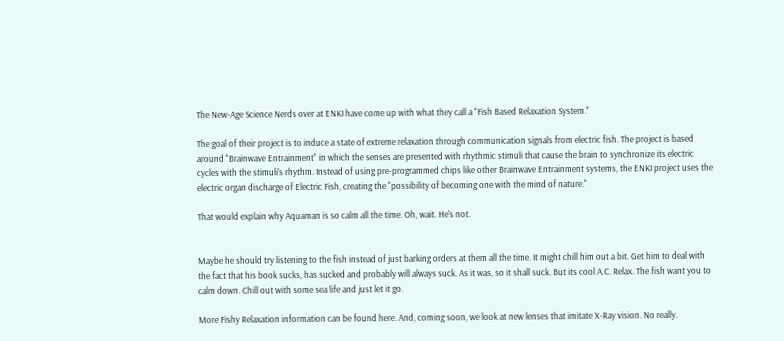The New-Age Science Nerds over at ENKI have come up with what they call a "Fish Based Relaxation System."

The goal of their project is to induce a state of extreme relaxation through communication signals from electric fish. The project is based around "Brainwave Entrainment" in which the senses are presented with rhythmic stimuli that cause the brain to synchronize its electric cycles with the stimuli's rhythm. Instead of using pre-programmed chips like other Brainwave Entrainment systems, the ENKI project uses the electric organ discharge of Electric Fish, creating the "possibility of becoming one with the mind of nature."

That would explain why Aquaman is so calm all the time. Oh, wait. He's not.


Maybe he should try listening to the fish instead of just barking orders at them all the time. It might chill him out a bit. Get him to deal with the fact that his book sucks, has sucked and probably will always suck. As it was, so it shall suck. But its cool A.C. Relax. The fish want you to calm down. Chill out with some sea life and just let it go.

More Fishy Relaxation information can be found here. And, coming soon, we look at new lenses that imitate X-Ray vision. No really.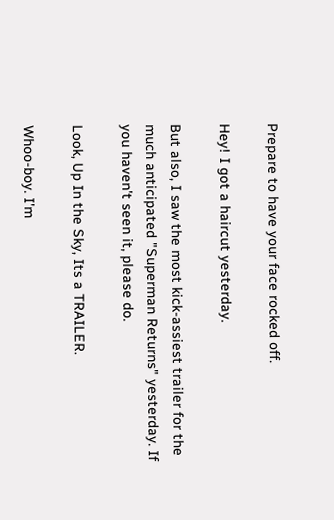Prepare to have your face rocked off.

Hey! I got a haircut yesterday.

But also, I saw the most kick-assiest trailer for the much anticipated "Superman Returns" yesterday. If you haven't seen it, please do.

Look, Up In the Sky, Its a TRAILER.

Whoo-boy. I'm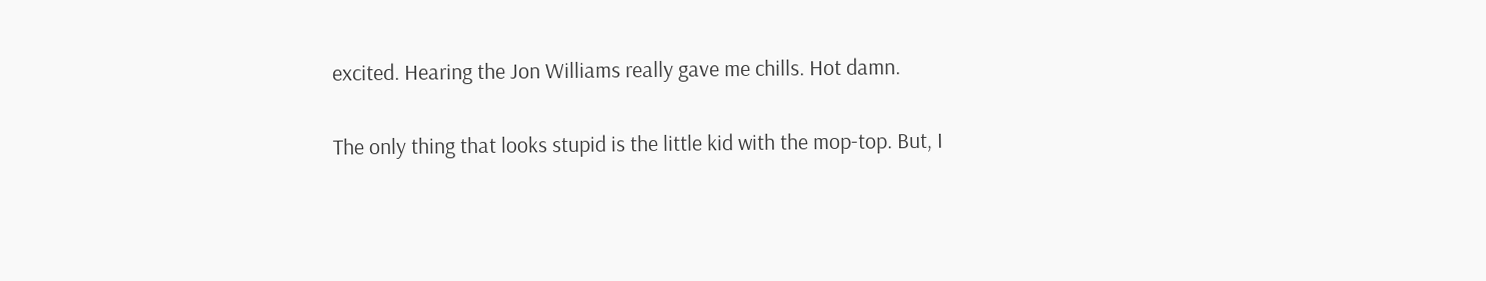excited. Hearing the Jon Williams really gave me chills. Hot damn.

The only thing that looks stupid is the little kid with the mop-top. But, I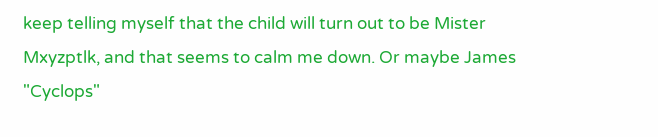keep telling myself that the child will turn out to be Mister Mxyzptlk, and that seems to calm me down. Or maybe James "Cyclops"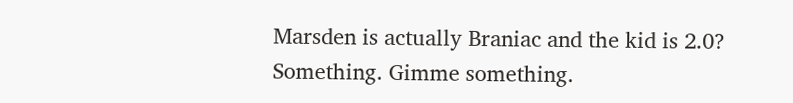Marsden is actually Braniac and the kid is 2.0? Something. Gimme something.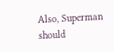Also, Superman should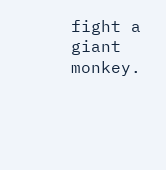fight a giant monkey.